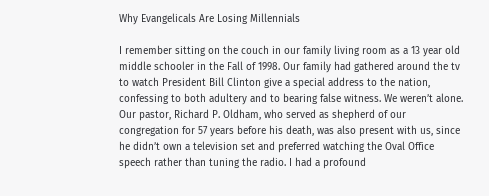Why Evangelicals Are Losing Millennials

I remember sitting on the couch in our family living room as a 13 year old middle schooler in the Fall of 1998. Our family had gathered around the tv to watch President Bill Clinton give a special address to the nation,  confessing to both adultery and to bearing false witness. We weren’t alone. Our pastor, Richard P. Oldham, who served as shepherd of our congregation for 57 years before his death, was also present with us, since he didn’t own a television set and preferred watching the Oval Office speech rather than tuning the radio. I had a profound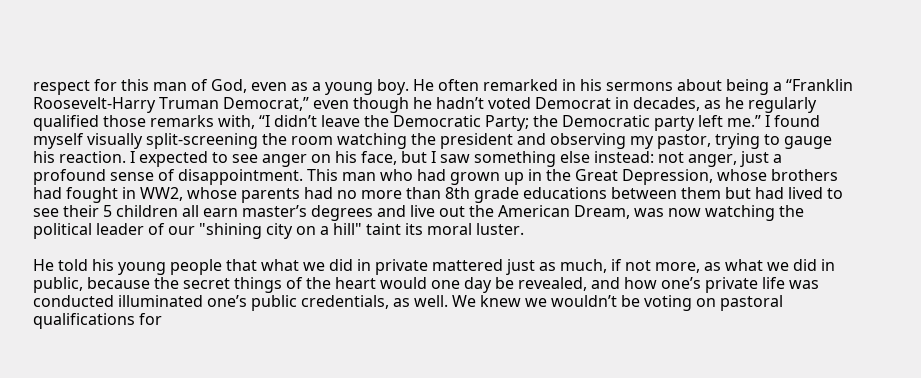respect for this man of God, even as a young boy. He often remarked in his sermons about being a “Franklin Roosevelt-Harry Truman Democrat,” even though he hadn’t voted Democrat in decades, as he regularly qualified those remarks with, “I didn’t leave the Democratic Party; the Democratic party left me.” I found myself visually split-screening the room watching the president and observing my pastor, trying to gauge his reaction. I expected to see anger on his face, but I saw something else instead: not anger, just a profound sense of disappointment. This man who had grown up in the Great Depression, whose brothers had fought in WW2, whose parents had no more than 8th grade educations between them but had lived to see their 5 children all earn master’s degrees and live out the American Dream, was now watching the political leader of our "shining city on a hill" taint its moral luster.

He told his young people that what we did in private mattered just as much, if not more, as what we did in public, because the secret things of the heart would one day be revealed, and how one’s private life was conducted illuminated one’s public credentials, as well. We knew we wouldn’t be voting on pastoral qualifications for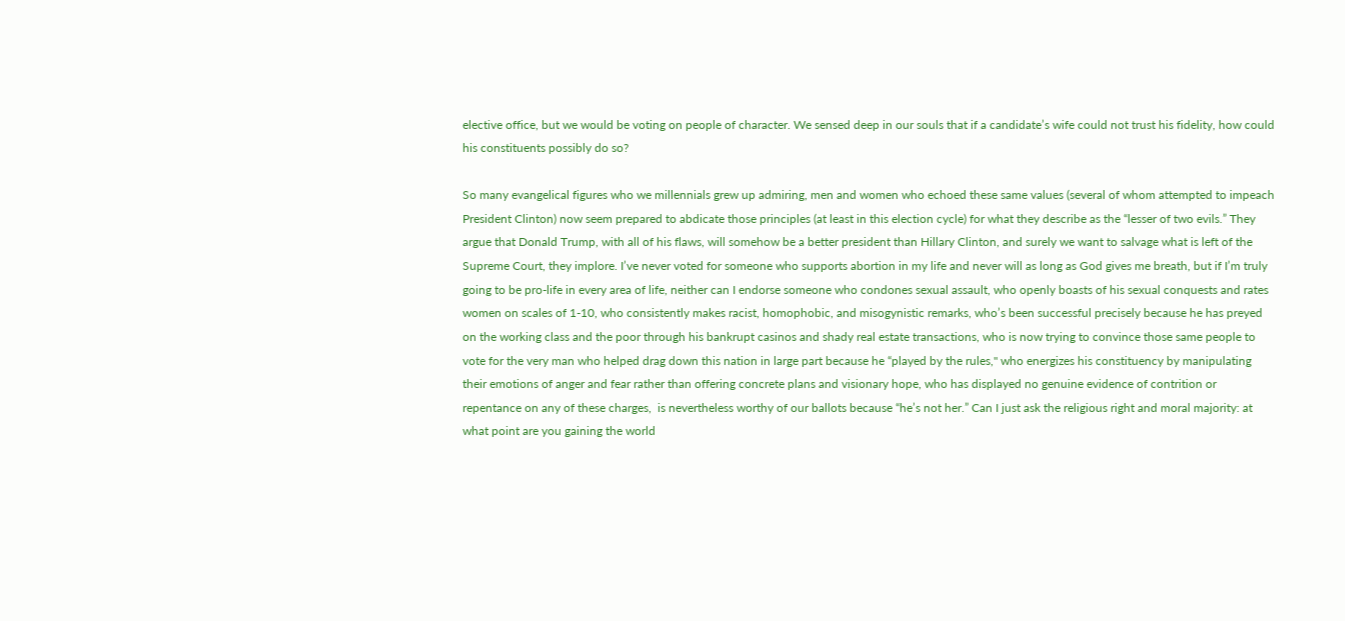elective office, but we would be voting on people of character. We sensed deep in our souls that if a candidate’s wife could not trust his fidelity, how could his constituents possibly do so?

So many evangelical figures who we millennials grew up admiring, men and women who echoed these same values (several of whom attempted to impeach President Clinton) now seem prepared to abdicate those principles (at least in this election cycle) for what they describe as the “lesser of two evils.” They argue that Donald Trump, with all of his flaws, will somehow be a better president than Hillary Clinton, and surely we want to salvage what is left of the Supreme Court, they implore. I’ve never voted for someone who supports abortion in my life and never will as long as God gives me breath, but if I’m truly going to be pro-life in every area of life, neither can I endorse someone who condones sexual assault, who openly boasts of his sexual conquests and rates women on scales of 1-10, who consistently makes racist, homophobic, and misogynistic remarks, who’s been successful precisely because he has preyed on the working class and the poor through his bankrupt casinos and shady real estate transactions, who is now trying to convince those same people to vote for the very man who helped drag down this nation in large part because he “played by the rules," who energizes his constituency by manipulating their emotions of anger and fear rather than offering concrete plans and visionary hope, who has displayed no genuine evidence of contrition or repentance on any of these charges,  is nevertheless worthy of our ballots because “he’s not her.” Can I just ask the religious right and moral majority: at what point are you gaining the world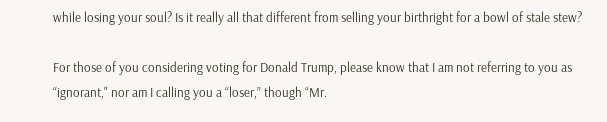while losing your soul? Is it really all that different from selling your birthright for a bowl of stale stew?

For those of you considering voting for Donald Trump, please know that I am not referring to you as “ignorant," nor am I calling you a “loser,” though “Mr.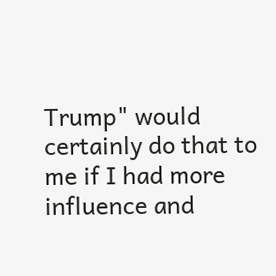Trump" would certainly do that to me if I had more influence and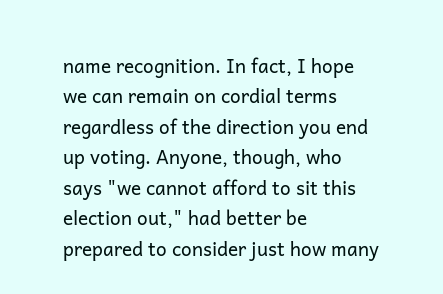name recognition. In fact, I hope we can remain on cordial terms regardless of the direction you end up voting. Anyone, though, who says "we cannot afford to sit this election out," had better be prepared to consider just how many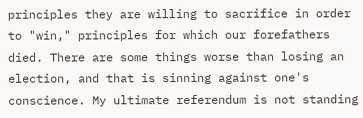principles they are willing to sacrifice in order to "win," principles for which our forefathers died. There are some things worse than losing an election, and that is sinning against one's conscience. My ultimate referendum is not standing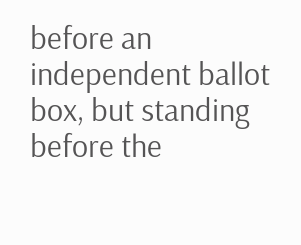before an independent ballot box, but standing before the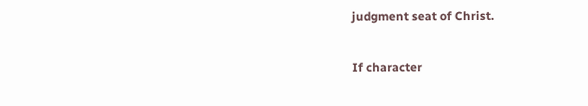judgment seat of Christ.

If character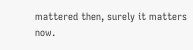mattered then, surely it matters now.